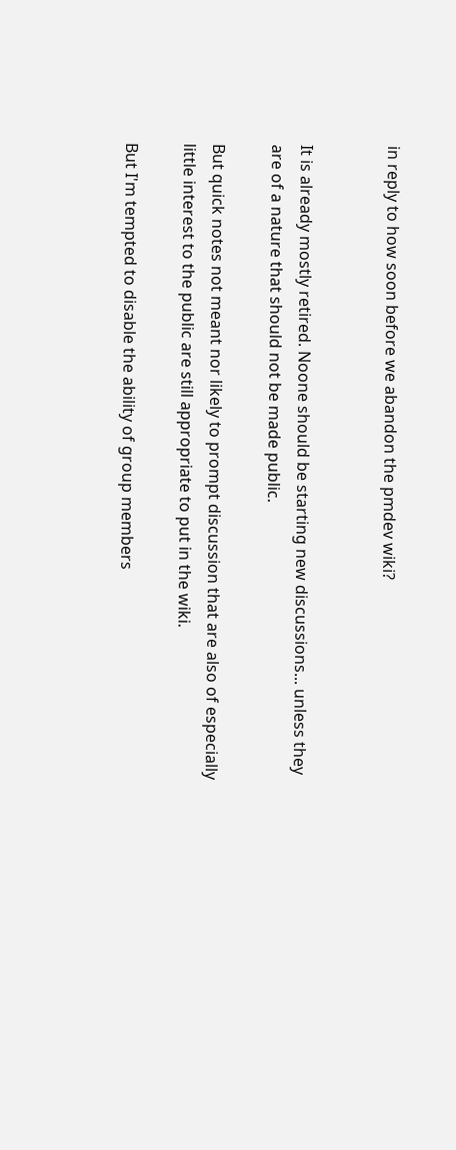in reply to how soon before we abandon the pmdev wiki?


It is already mostly retired. Noone should be starting new discussions... unless they are of a nature that should not be made public.

But quick notes not meant nor likely to prompt discussion that are also of especially little interest to the public are still appropriate to put in the wiki.

But I'm tempted to disable the ability of group members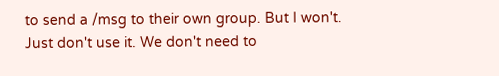to send a /msg to their own group. But I won't. Just don't use it. We don't need to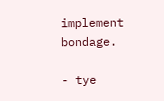implement bondage.

- tye